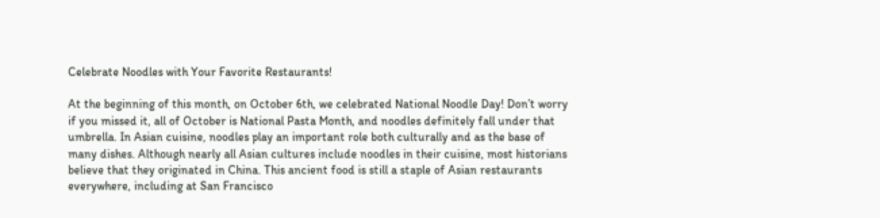Celebrate Noodles with Your Favorite Restaurants!

At the beginning of this month, on October 6th, we celebrated National Noodle Day! Don’t worry if you missed it, all of October is National Pasta Month, and noodles definitely fall under that umbrella. In Asian cuisine, noodles play an important role both culturally and as the base of many dishes. Although nearly all Asian cultures include noodles in their cuisine, most historians believe that they originated in China. This ancient food is still a staple of Asian restaurants everywhere, including at San Francisco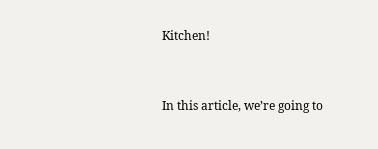Kitchen!


In this article, we’re going to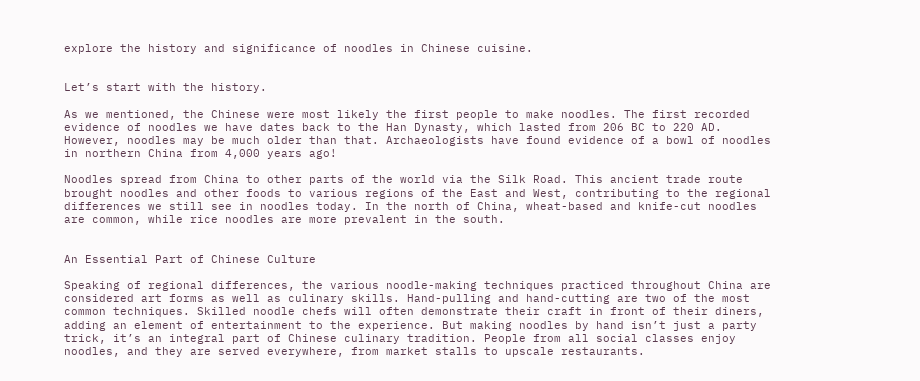explore the history and significance of noodles in Chinese cuisine.


Let’s start with the history.

As we mentioned, the Chinese were most likely the first people to make noodles. The first recorded evidence of noodles we have dates back to the Han Dynasty, which lasted from 206 BC to 220 AD. However, noodles may be much older than that. Archaeologists have found evidence of a bowl of noodles in northern China from 4,000 years ago!

Noodles spread from China to other parts of the world via the Silk Road. This ancient trade route brought noodles and other foods to various regions of the East and West, contributing to the regional differences we still see in noodles today. In the north of China, wheat-based and knife-cut noodles are common, while rice noodles are more prevalent in the south.


An Essential Part of Chinese Culture

Speaking of regional differences, the various noodle-making techniques practiced throughout China are considered art forms as well as culinary skills. Hand-pulling and hand-cutting are two of the most common techniques. Skilled noodle chefs will often demonstrate their craft in front of their diners, adding an element of entertainment to the experience. But making noodles by hand isn’t just a party trick, it’s an integral part of Chinese culinary tradition. People from all social classes enjoy noodles, and they are served everywhere, from market stalls to upscale restaurants.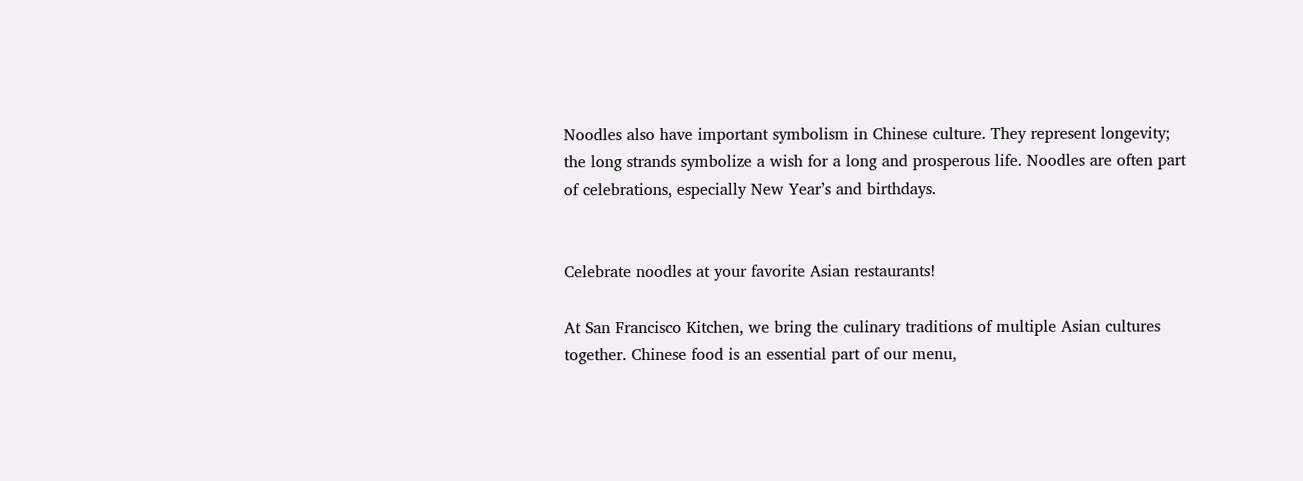Noodles also have important symbolism in Chinese culture. They represent longevity; the long strands symbolize a wish for a long and prosperous life. Noodles are often part of celebrations, especially New Year’s and birthdays.


Celebrate noodles at your favorite Asian restaurants!

At San Francisco Kitchen, we bring the culinary traditions of multiple Asian cultures together. Chinese food is an essential part of our menu,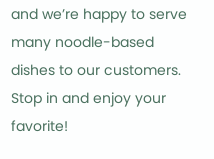and we’re happy to serve many noodle-based dishes to our customers. Stop in and enjoy your favorite!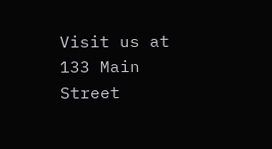Visit us at 133 Main Street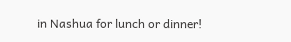in Nashua for lunch or dinner!